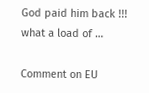God paid him back !!! what a load of …

Comment on EU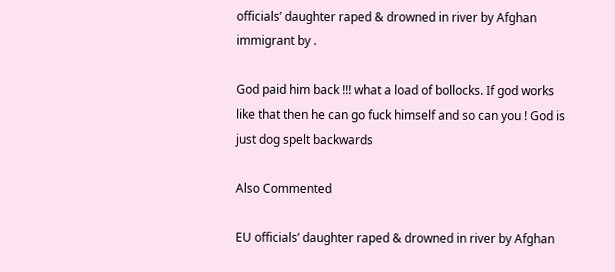officials’ daughter raped & drowned in river by Afghan immigrant by .

God paid him back !!! what a load of bollocks. If god works like that then he can go fuck himself and so can you ! God is just dog spelt backwards

Also Commented

EU officials’ daughter raped & drowned in river by Afghan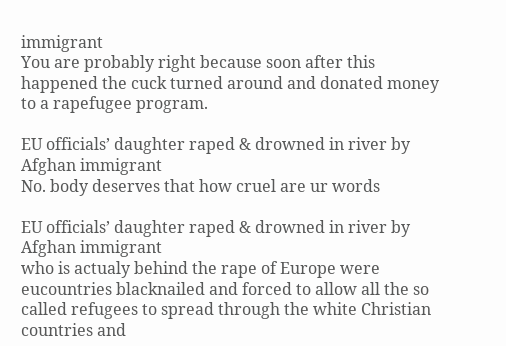immigrant
You are probably right because soon after this happened the cuck turned around and donated money to a rapefugee program.

EU officials’ daughter raped & drowned in river by Afghan immigrant
No. body deserves that how cruel are ur words

EU officials’ daughter raped & drowned in river by Afghan immigrant
who is actualy behind the rape of Europe were eucountries blacknailed and forced to allow all the so called refugees to spread through the white Christian countries and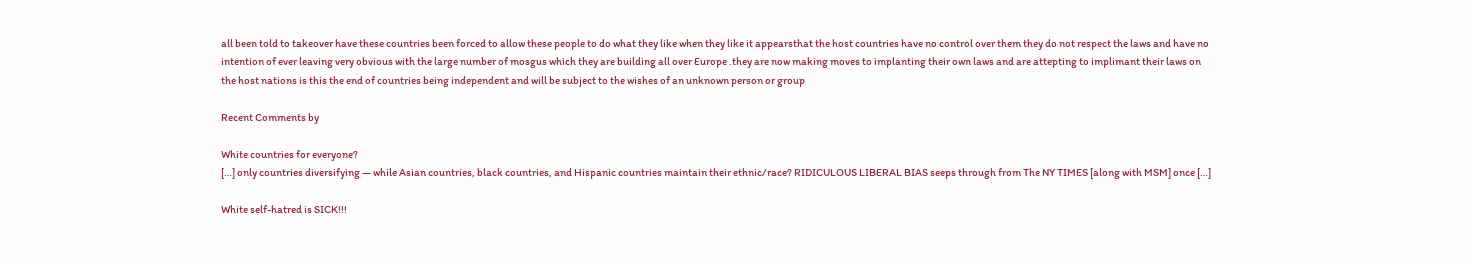all been told to takeover have these countries been forced to allow these people to do what they like when they like it appearsthat the host countries have no control over them they do not respect the laws and have no intention of ever leaving very obvious with the large number of mosgus which they are building all over Europe .they are now making moves to implanting their own laws and are attepting to implimant their laws on the host nations is this the end of countries being independent and will be subject to the wishes of an unknown person or group

Recent Comments by

White countries for everyone?
[…] only countries diversifying — while Asian countries, black countries, and Hispanic countries maintain their ethnic/race? RIDICULOUS LIBERAL BIAS seeps through from The NY TIMES [along with MSM] once […]

White self-hatred is SICK!!!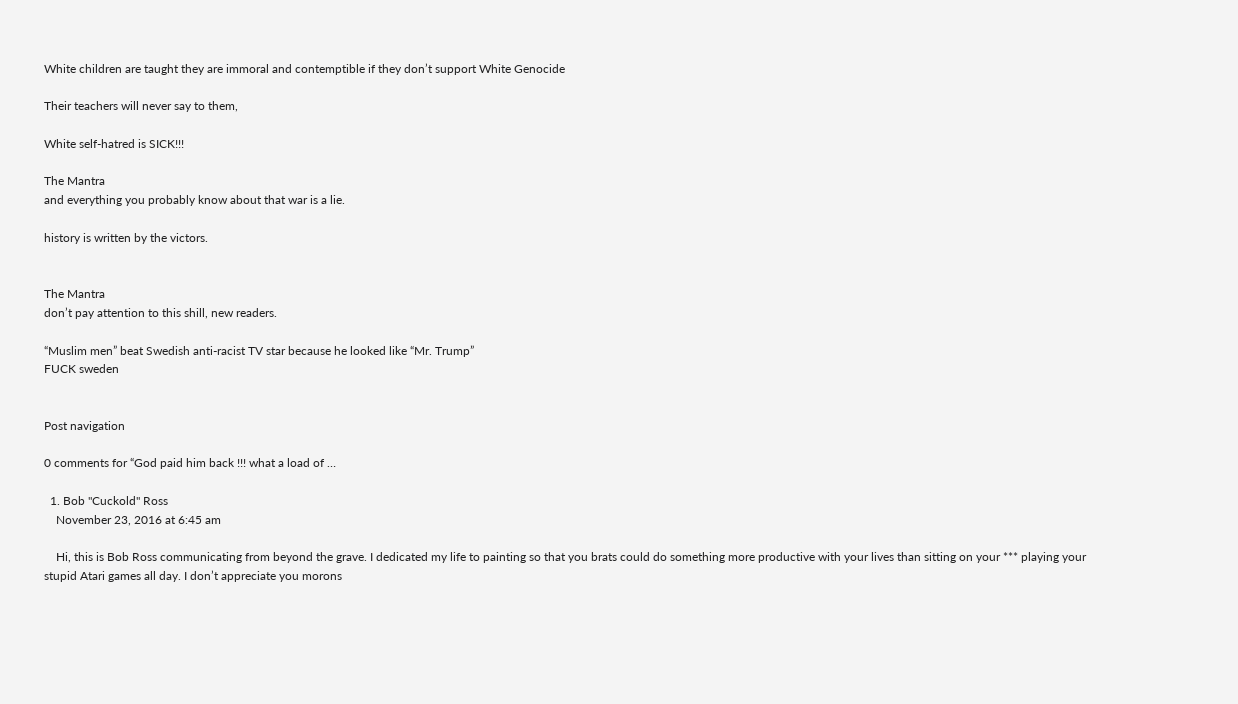White children are taught they are immoral and contemptible if they don’t support White Genocide

Their teachers will never say to them,

White self-hatred is SICK!!!

The Mantra
and everything you probably know about that war is a lie.

history is written by the victors.


The Mantra
don’t pay attention to this shill, new readers.

“Muslim men” beat Swedish anti-racist TV star because he looked like “Mr. Trump”
FUCK sweden


Post navigation

0 comments for “God paid him back !!! what a load of …

  1. Bob "Cuckold" Ross
    November 23, 2016 at 6:45 am

    Hi, this is Bob Ross communicating from beyond the grave. I dedicated my life to painting so that you brats could do something more productive with your lives than sitting on your *** playing your stupid Atari games all day. I don’t appreciate you morons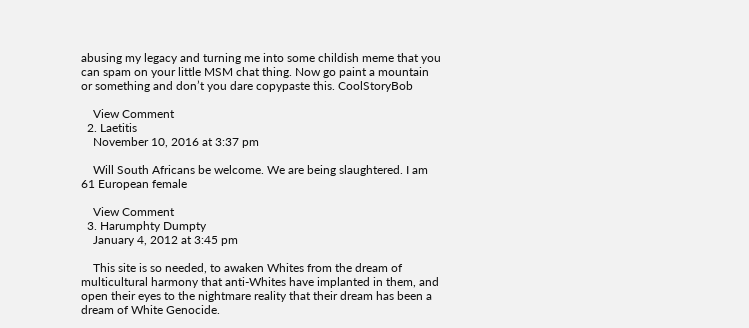abusing my legacy and turning me into some childish meme that you can spam on your little MSM chat thing. Now go paint a mountain or something and don’t you dare copypaste this. CoolStoryBob

    View Comment
  2. Laetitis
    November 10, 2016 at 3:37 pm

    Will South Africans be welcome. We are being slaughtered. I am 61 European female

    View Comment
  3. Harumphty Dumpty
    January 4, 2012 at 3:45 pm

    This site is so needed, to awaken Whites from the dream of multicultural harmony that anti-Whites have implanted in them, and open their eyes to the nightmare reality that their dream has been a dream of White Genocide.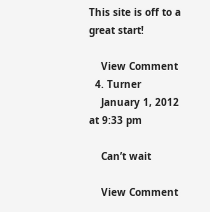This site is off to a great start!

    View Comment
  4. Turner
    January 1, 2012 at 9:33 pm

    Can’t wait

    View Comment